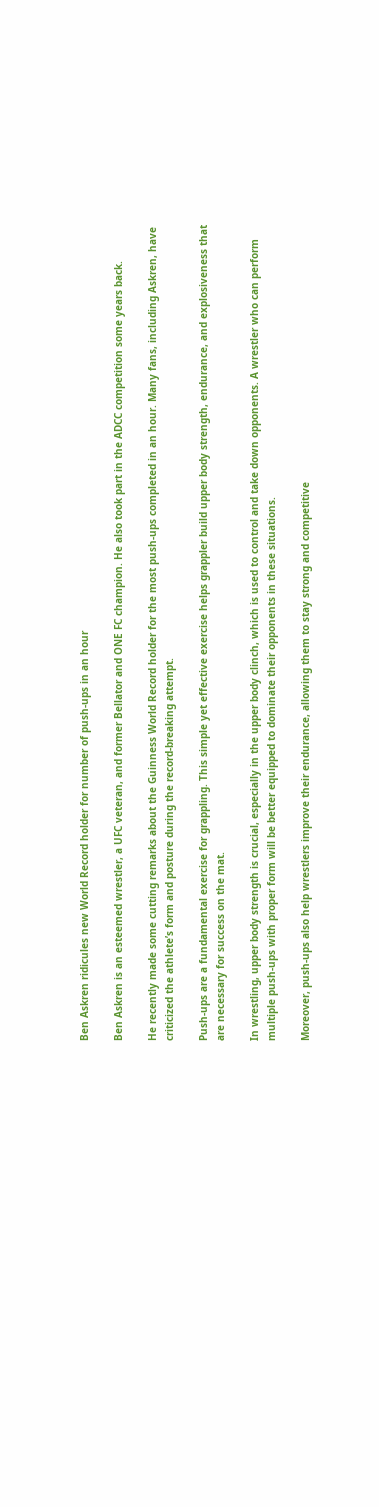Ben Askren ridicules new World Record holder for number of push-ups in an hour

Ben Askren is an esteemed wrestler, a UFC veteran, and former Bellator and ONE FC champion. He also took part in the ADCC competition some years back.

He recently made some cutting remarks about the Guinness World Record holder for the most push-ups completed in an hour. Many fans, including Askren, have criticized the athlete’s form and posture during the record-breaking attempt.

Push-ups are a fundamental exercise for grappling. This simple yet effective exercise helps grappler build upper body strength, endurance, and explosiveness that are necessary for success on the mat.

In wrestling, upper body strength is crucial, especially in the upper body clinch, which is used to control and take down opponents. A wrestler who can perform multiple push-ups with proper form will be better equipped to dominate their opponents in these situations.

Moreover, push-ups also help wrestlers improve their endurance, allowing them to stay strong and competitive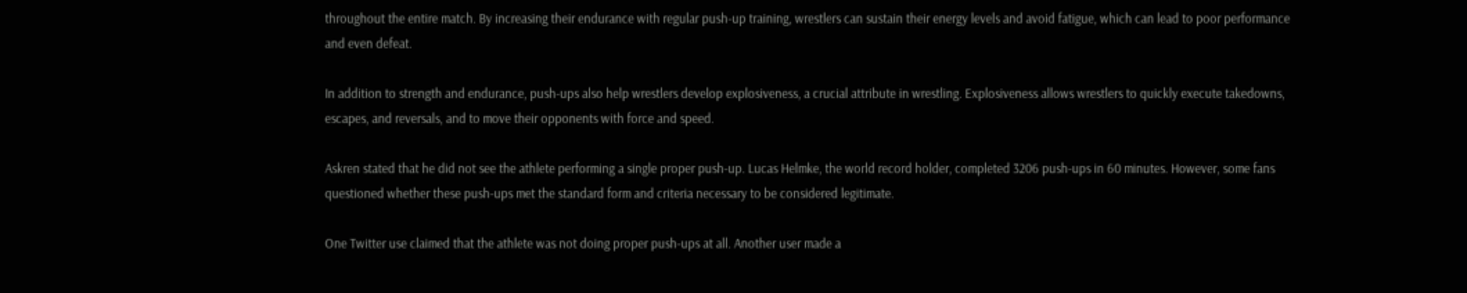throughout the entire match. By increasing their endurance with regular push-up training, wrestlers can sustain their energy levels and avoid fatigue, which can lead to poor performance and even defeat.

In addition to strength and endurance, push-ups also help wrestlers develop explosiveness, a crucial attribute in wrestling. Explosiveness allows wrestlers to quickly execute takedowns, escapes, and reversals, and to move their opponents with force and speed.

Askren stated that he did not see the athlete performing a single proper push-up. Lucas Helmke, the world record holder, completed 3206 push-ups in 60 minutes. However, some fans questioned whether these push-ups met the standard form and criteria necessary to be considered legitimate.

One Twitter use claimed that the athlete was not doing proper push-ups at all. Another user made a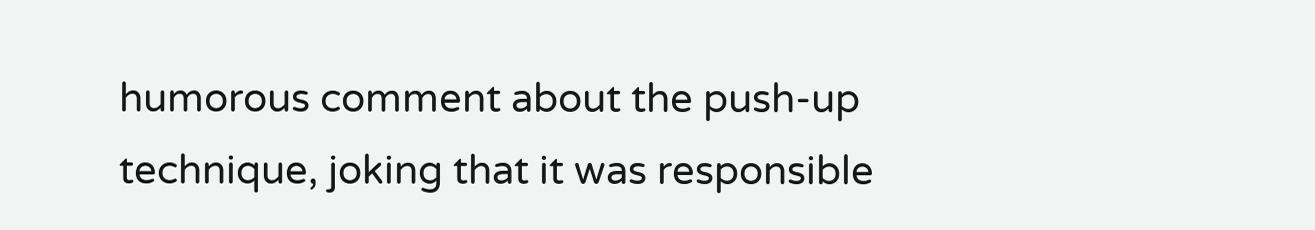humorous comment about the push-up technique, joking that it was responsible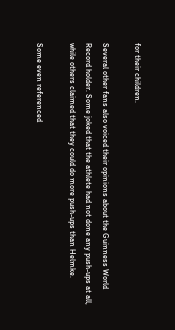for their children.

Several other fans also voiced their opinions about the Guinness World Record holder. Some joked that the athlete had not done any push-ups at all, while others claimed that they could do more push-ups than Helmke.

Some even referenced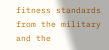fitness standards from the military and the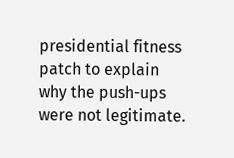presidential fitness patch to explain why the push-ups were not legitimate.